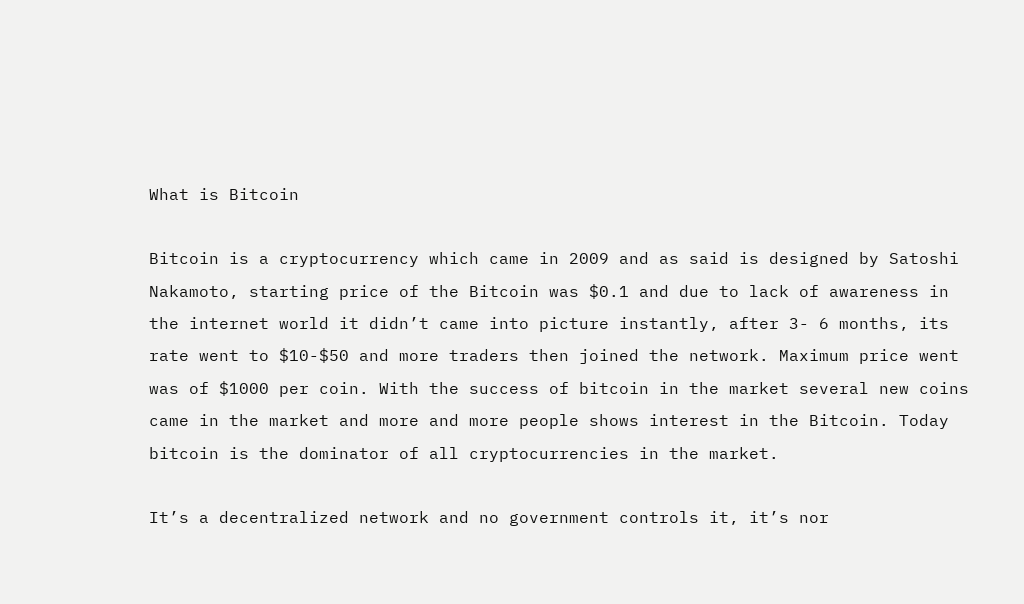What is Bitcoin

Bitcoin is a cryptocurrency which came in 2009 and as said is designed by Satoshi Nakamoto, starting price of the Bitcoin was $0.1 and due to lack of awareness in the internet world it didn’t came into picture instantly, after 3- 6 months, its rate went to $10-$50 and more traders then joined the network. Maximum price went was of $1000 per coin. With the success of bitcoin in the market several new coins came in the market and more and more people shows interest in the Bitcoin. Today bitcoin is the dominator of all cryptocurrencies in the market.

It’s a decentralized network and no government controls it, it’s nor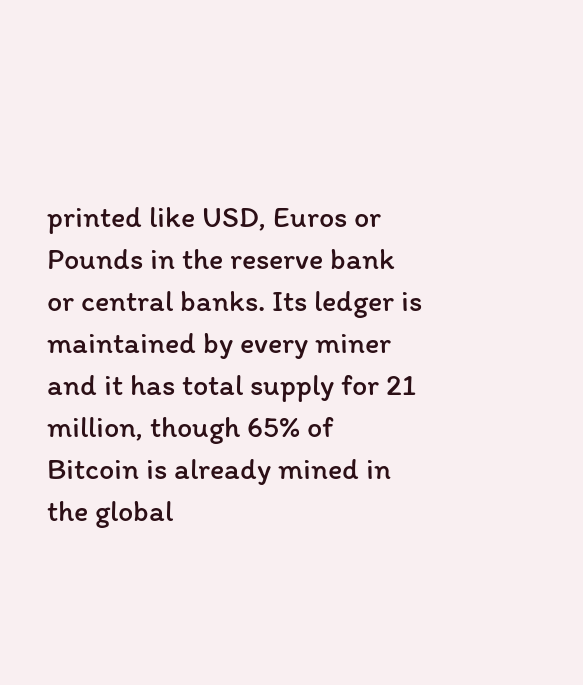printed like USD, Euros or Pounds in the reserve bank or central banks. Its ledger is maintained by every miner and it has total supply for 21 million, though 65% of Bitcoin is already mined in the global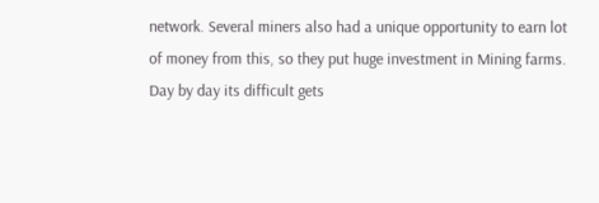network. Several miners also had a unique opportunity to earn lot of money from this, so they put huge investment in Mining farms. Day by day its difficult gets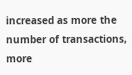increased as more the number of transactions, more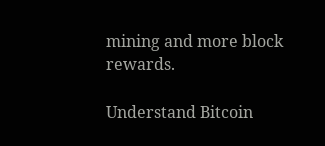mining and more block rewards.

Understand Bitcoin